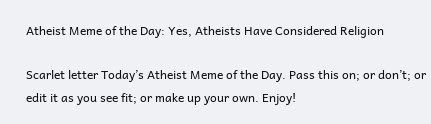Atheist Meme of the Day: Yes, Atheists Have Considered Religion

Scarlet letter Today’s Atheist Meme of the Day. Pass this on; or don’t; or edit it as you see fit; or make up your own. Enjoy!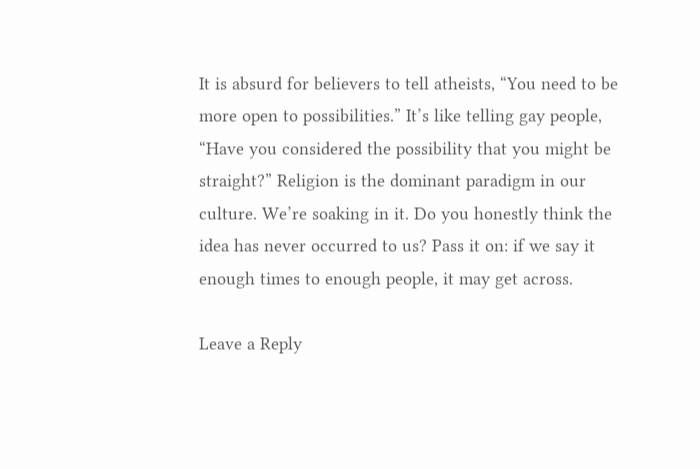It is absurd for believers to tell atheists, “You need to be more open to possibilities.” It’s like telling gay people, “Have you considered the possibility that you might be straight?” Religion is the dominant paradigm in our culture. We’re soaking in it. Do you honestly think the idea has never occurred to us? Pass it on: if we say it enough times to enough people, it may get across.

Leave a Reply